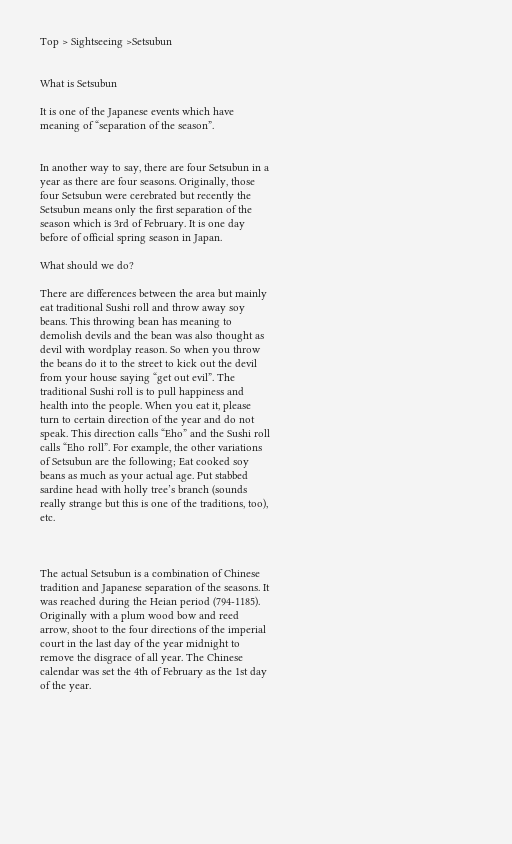Top > Sightseeing >Setsubun


What is Setsubun

It is one of the Japanese events which have meaning of “separation of the season”.


In another way to say, there are four Setsubun in a year as there are four seasons. Originally, those four Setsubun were cerebrated but recently the Setsubun means only the first separation of the season which is 3rd of February. It is one day before of official spring season in Japan.

What should we do?

There are differences between the area but mainly eat traditional Sushi roll and throw away soy beans. This throwing bean has meaning to demolish devils and the bean was also thought as devil with wordplay reason. So when you throw the beans do it to the street to kick out the devil from your house saying “get out evil”. The traditional Sushi roll is to pull happiness and health into the people. When you eat it, please turn to certain direction of the year and do not speak. This direction calls “Eho” and the Sushi roll calls “Eho roll”. For example, the other variations of Setsubun are the following; Eat cooked soy beans as much as your actual age. Put stabbed sardine head with holly tree’s branch (sounds really strange but this is one of the traditions, too), etc.



The actual Setsubun is a combination of Chinese tradition and Japanese separation of the seasons. It was reached during the Heian period (794-1185). Originally with a plum wood bow and reed arrow, shoot to the four directions of the imperial court in the last day of the year midnight to remove the disgrace of all year. The Chinese calendar was set the 4th of February as the 1st day of the year.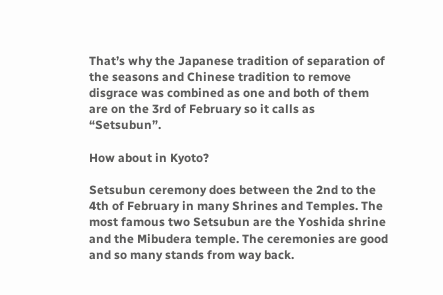That’s why the Japanese tradition of separation of the seasons and Chinese tradition to remove disgrace was combined as one and both of them are on the 3rd of February so it calls as “Setsubun”.

How about in Kyoto?

Setsubun ceremony does between the 2nd to the 4th of February in many Shrines and Temples. The most famous two Setsubun are the Yoshida shrine and the Mibudera temple. The ceremonies are good and so many stands from way back.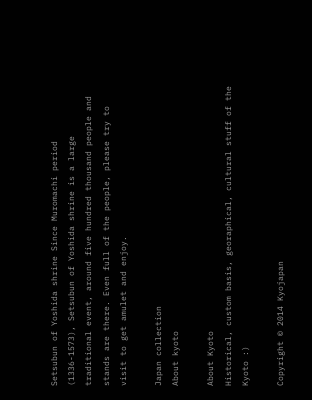Setsubun of Yoshida shrine Since Muromachi period (1336-1573), Setsubun of Yoshida shrine is a large traditional event, around five hundred thousand people and stands are there. Even full of the people, please try to visit to get amulet and enjoy.

Japan collection
About kyoto

About Kyoto
Historical, custom basis, georaphical, cultural stuff of the Kyoto :)

Copyright © 2014 Kyojapan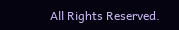All Rights Reserved.